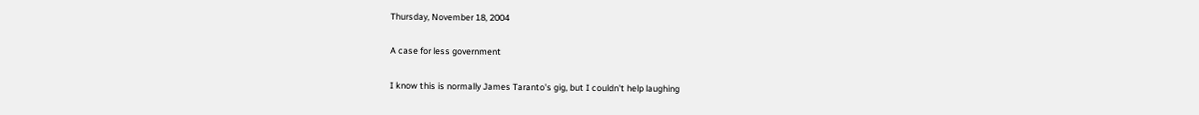Thursday, November 18, 2004

A case for less government

I know this is normally James Taranto's gig, but I couldn't help laughing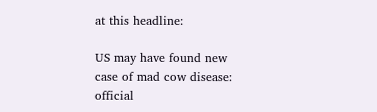at this headline:

US may have found new case of mad cow disease: official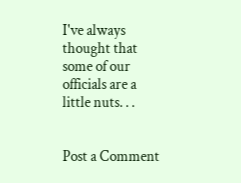I've always thought that some of our officials are a little nuts. . .


Post a Comment